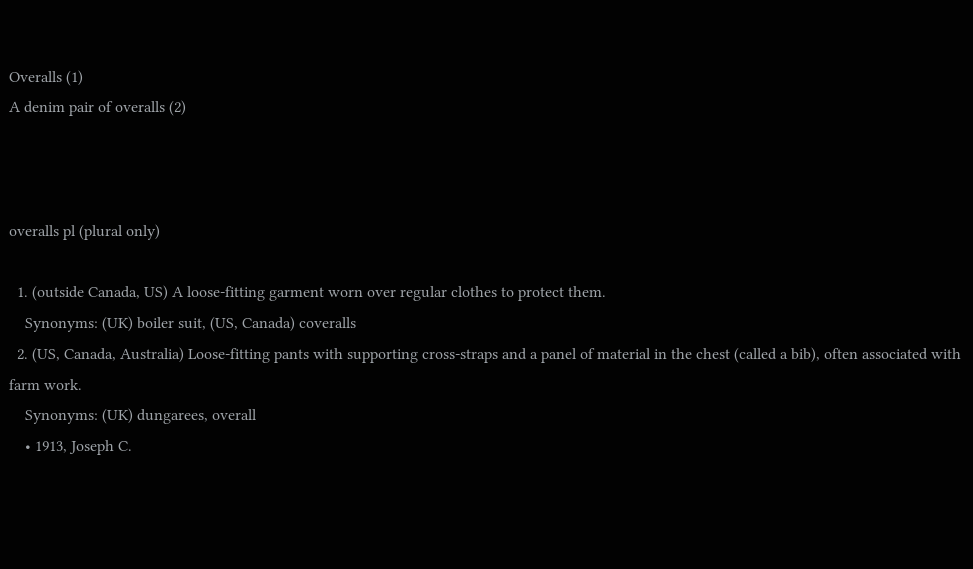Overalls (1)
A denim pair of overalls (2)



overalls pl (plural only)

  1. (outside Canada, US) A loose-fitting garment worn over regular clothes to protect them.
    Synonyms: (UK) boiler suit, (US, Canada) coveralls
  2. (US, Canada, Australia) Loose-fitting pants with supporting cross-straps and a panel of material in the chest (called a bib), often associated with farm work.
    Synonyms: (UK) dungarees, overall
    • 1913, Joseph C.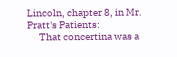Lincoln, chapter 8, in Mr. Pratt's Patients:
      That concertina was a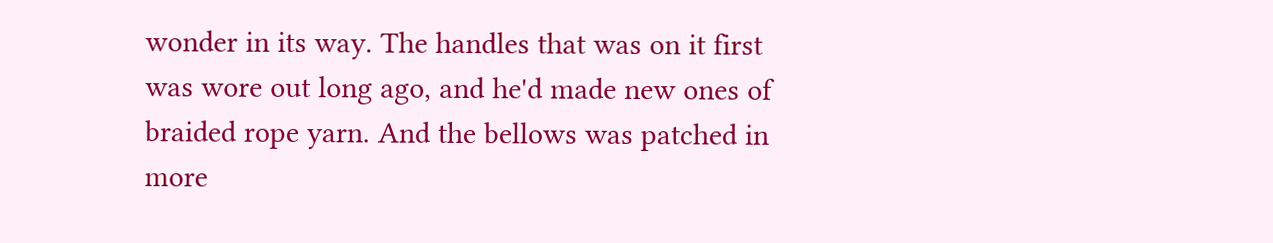wonder in its way. The handles that was on it first was wore out long ago, and he'd made new ones of braided rope yarn. And the bellows was patched in more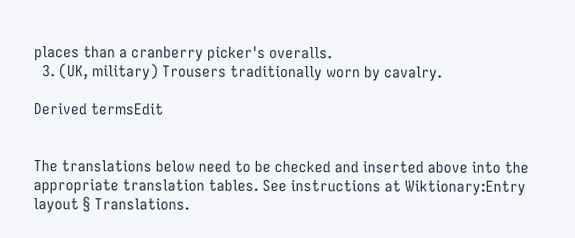places than a cranberry picker's overalls.
  3. (UK, military) Trousers traditionally worn by cavalry.

Derived termsEdit


The translations below need to be checked and inserted above into the appropriate translation tables. See instructions at Wiktionary:Entry layout § Translations.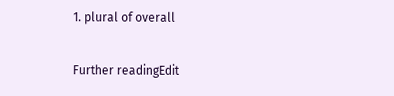1. plural of overall

Further readingEdit